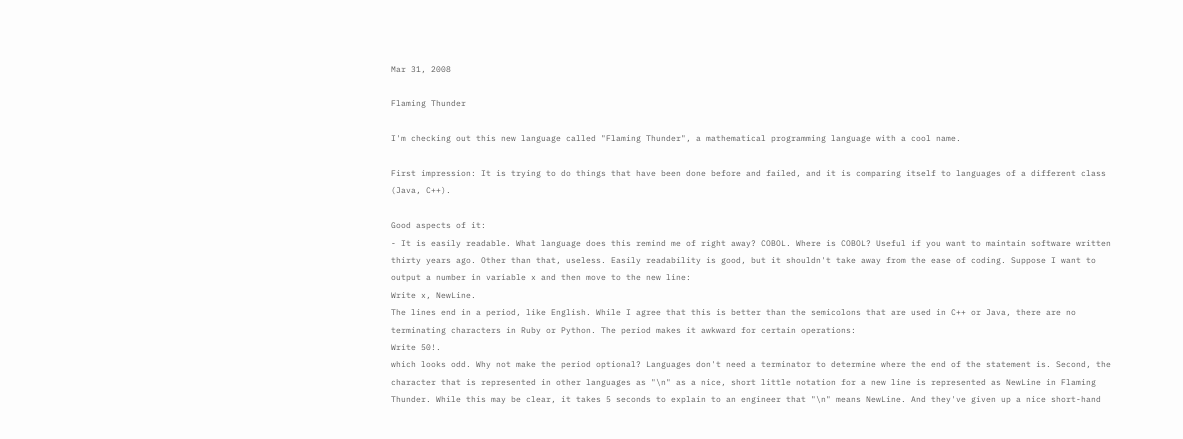Mar 31, 2008

Flaming Thunder

I'm checking out this new language called "Flaming Thunder", a mathematical programming language with a cool name.

First impression: It is trying to do things that have been done before and failed, and it is comparing itself to languages of a different class (Java, C++).

Good aspects of it:
- It is easily readable. What language does this remind me of right away? COBOL. Where is COBOL? Useful if you want to maintain software written thirty years ago. Other than that, useless. Easily readability is good, but it shouldn't take away from the ease of coding. Suppose I want to output a number in variable x and then move to the new line:
Write x, NewLine.
The lines end in a period, like English. While I agree that this is better than the semicolons that are used in C++ or Java, there are no terminating characters in Ruby or Python. The period makes it awkward for certain operations:
Write 50!.
which looks odd. Why not make the period optional? Languages don't need a terminator to determine where the end of the statement is. Second, the character that is represented in other languages as "\n" as a nice, short little notation for a new line is represented as NewLine in Flaming Thunder. While this may be clear, it takes 5 seconds to explain to an engineer that "\n" means NewLine. And they've given up a nice short-hand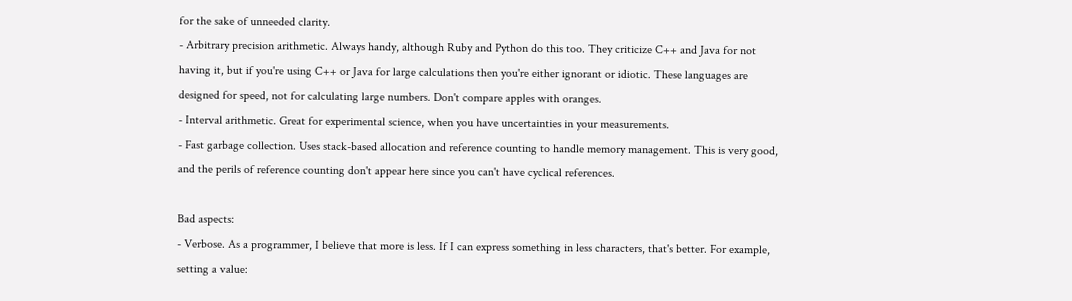for the sake of unneeded clarity.
- Arbitrary precision arithmetic. Always handy, although Ruby and Python do this too. They criticize C++ and Java for not having it, but if you're using C++ or Java for large calculations then you're either ignorant or idiotic. These languages are designed for speed, not for calculating large numbers. Don't compare apples with oranges.
- Interval arithmetic. Great for experimental science, when you have uncertainties in your measurements.
- Fast garbage collection. Uses stack-based allocation and reference counting to handle memory management. This is very good, and the perils of reference counting don't appear here since you can't have cyclical references.

Bad aspects:
- Verbose. As a programmer, I believe that more is less. If I can express something in less characters, that's better. For example, setting a value: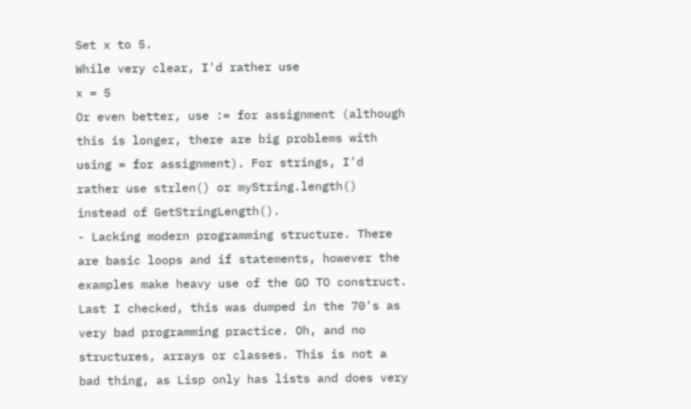Set x to 5.
While very clear, I'd rather use
x = 5
Or even better, use := for assignment (although this is longer, there are big problems with using = for assignment). For strings, I'd rather use strlen() or myString.length() instead of GetStringLength().
- Lacking modern programming structure. There are basic loops and if statements, however the examples make heavy use of the GO TO construct. Last I checked, this was dumped in the 70's as very bad programming practice. Oh, and no structures, arrays or classes. This is not a bad thing, as Lisp only has lists and does very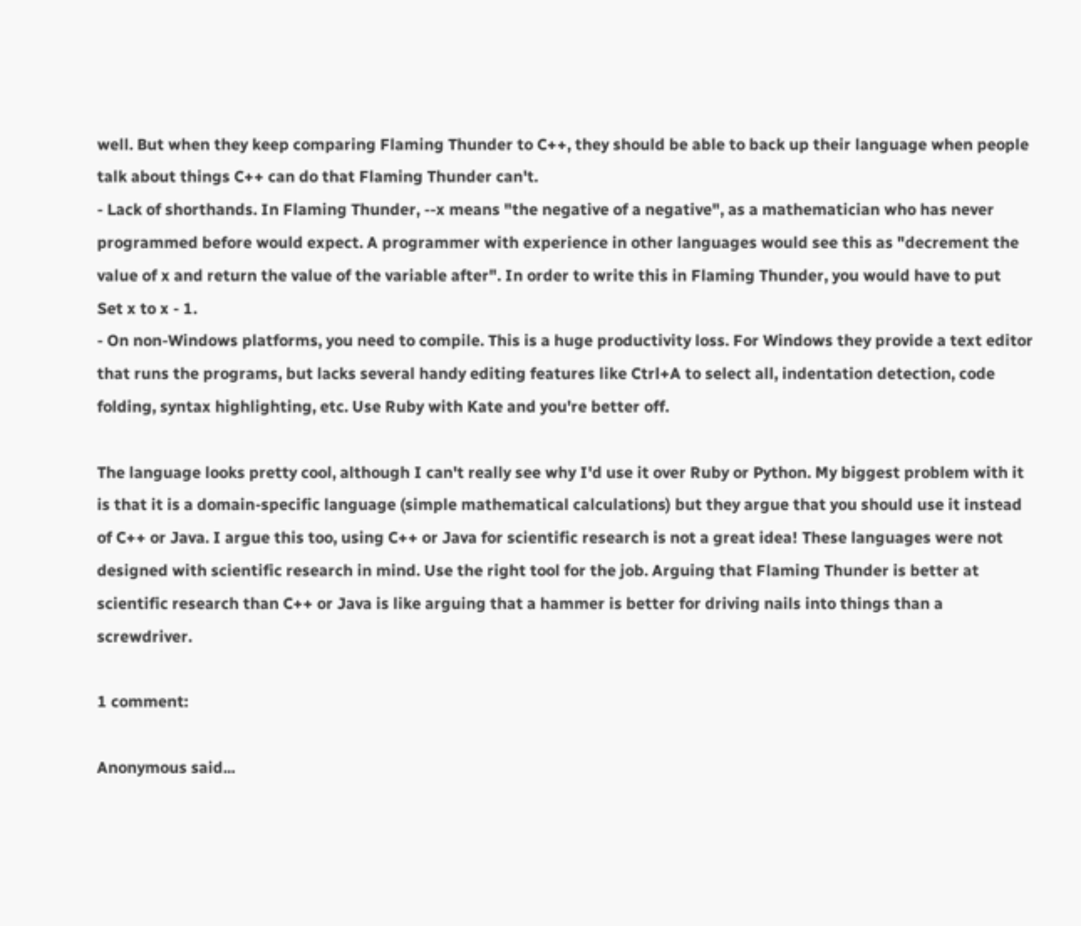well. But when they keep comparing Flaming Thunder to C++, they should be able to back up their language when people talk about things C++ can do that Flaming Thunder can't.
- Lack of shorthands. In Flaming Thunder, --x means "the negative of a negative", as a mathematician who has never programmed before would expect. A programmer with experience in other languages would see this as "decrement the value of x and return the value of the variable after". In order to write this in Flaming Thunder, you would have to put
Set x to x - 1.
- On non-Windows platforms, you need to compile. This is a huge productivity loss. For Windows they provide a text editor that runs the programs, but lacks several handy editing features like Ctrl+A to select all, indentation detection, code folding, syntax highlighting, etc. Use Ruby with Kate and you're better off.

The language looks pretty cool, although I can't really see why I'd use it over Ruby or Python. My biggest problem with it is that it is a domain-specific language (simple mathematical calculations) but they argue that you should use it instead of C++ or Java. I argue this too, using C++ or Java for scientific research is not a great idea! These languages were not designed with scientific research in mind. Use the right tool for the job. Arguing that Flaming Thunder is better at scientific research than C++ or Java is like arguing that a hammer is better for driving nails into things than a screwdriver.

1 comment:

Anonymous said...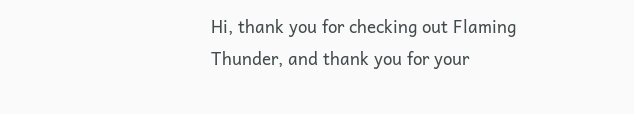Hi, thank you for checking out Flaming Thunder, and thank you for your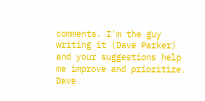comments. I'm the guy writing it (Dave Parker) and your suggestions help me improve and prioritize. Dave